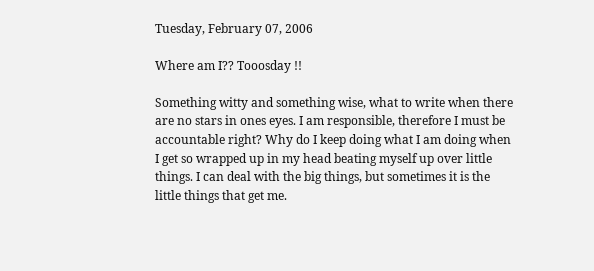Tuesday, February 07, 2006

Where am I?? Tooosday !!

Something witty and something wise, what to write when there are no stars in ones eyes. I am responsible, therefore I must be accountable right? Why do I keep doing what I am doing when I get so wrapped up in my head beating myself up over little things. I can deal with the big things, but sometimes it is the little things that get me.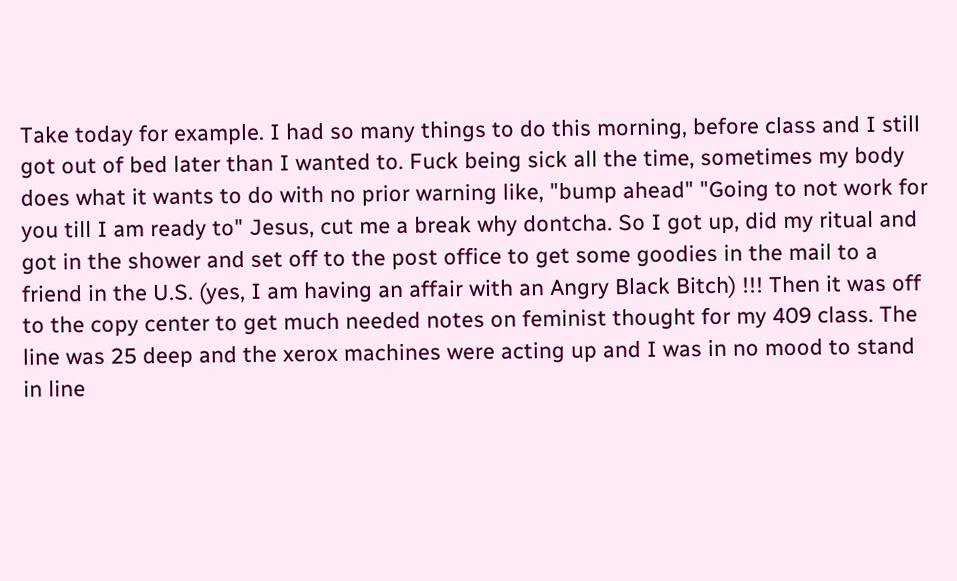Take today for example. I had so many things to do this morning, before class and I still got out of bed later than I wanted to. Fuck being sick all the time, sometimes my body does what it wants to do with no prior warning like, "bump ahead" "Going to not work for you till I am ready to" Jesus, cut me a break why dontcha. So I got up, did my ritual and got in the shower and set off to the post office to get some goodies in the mail to a friend in the U.S. (yes, I am having an affair with an Angry Black Bitch) !!! Then it was off to the copy center to get much needed notes on feminist thought for my 409 class. The line was 25 deep and the xerox machines were acting up and I was in no mood to stand in line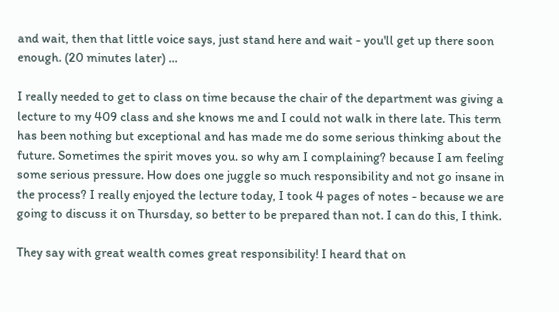and wait, then that little voice says, just stand here and wait - you'll get up there soon enough. (20 minutes later) ...

I really needed to get to class on time because the chair of the department was giving a lecture to my 409 class and she knows me and I could not walk in there late. This term has been nothing but exceptional and has made me do some serious thinking about the future. Sometimes the spirit moves you. so why am I complaining? because I am feeling some serious pressure. How does one juggle so much responsibility and not go insane in the process? I really enjoyed the lecture today, I took 4 pages of notes - because we are going to discuss it on Thursday, so better to be prepared than not. I can do this, I think.

They say with great wealth comes great responsibility! I heard that on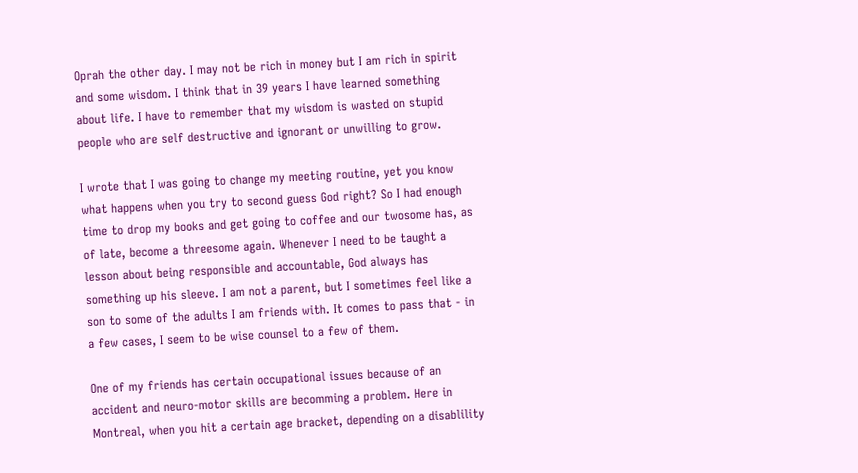Oprah the other day. I may not be rich in money but I am rich in spirit and some wisdom. I think that in 39 years I have learned something about life. I have to remember that my wisdom is wasted on stupid people who are self destructive and ignorant or unwilling to grow.

I wrote that I was going to change my meeting routine, yet you know what happens when you try to second guess God right? So I had enough time to drop my books and get going to coffee and our twosome has, as of late, become a threesome again. Whenever I need to be taught a lesson about being responsible and accountable, God always has something up his sleeve. I am not a parent, but I sometimes feel like a son to some of the adults I am friends with. It comes to pass that - in a few cases, I seem to be wise counsel to a few of them.

One of my friends has certain occupational issues because of an accident and neuro-motor skills are becomming a problem. Here in Montreal, when you hit a certain age bracket, depending on a disablility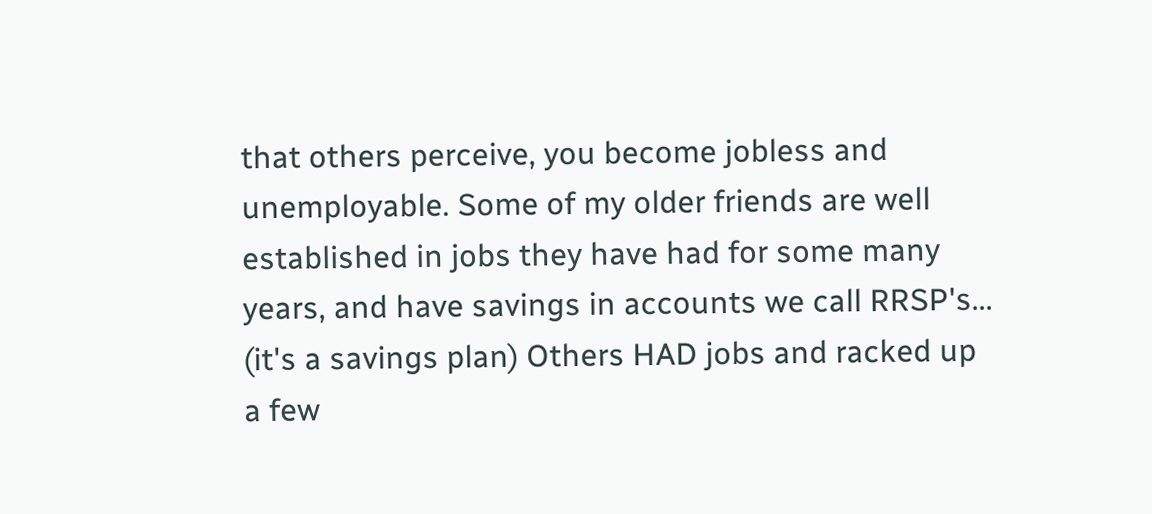that others perceive, you become jobless and unemployable. Some of my older friends are well established in jobs they have had for some many years, and have savings in accounts we call RRSP's... (it's a savings plan) Others HAD jobs and racked up a few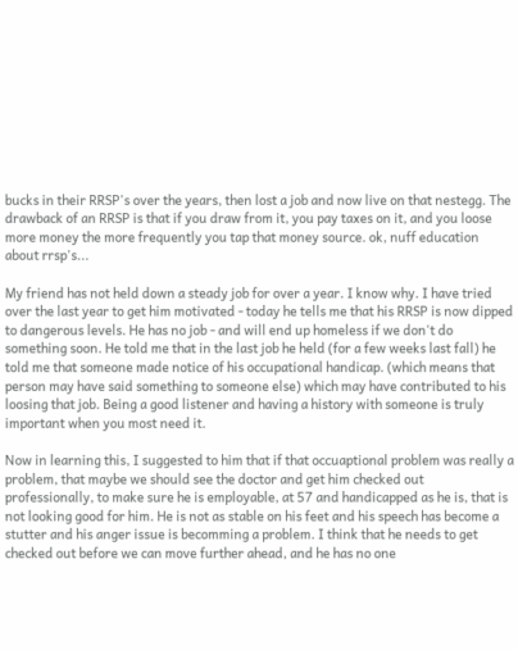bucks in their RRSP's over the years, then lost a job and now live on that nestegg. The drawback of an RRSP is that if you draw from it, you pay taxes on it, and you loose more money the more frequently you tap that money source. ok, nuff education about rrsp's...

My friend has not held down a steady job for over a year. I know why. I have tried over the last year to get him motivated - today he tells me that his RRSP is now dipped to dangerous levels. He has no job - and will end up homeless if we don't do something soon. He told me that in the last job he held (for a few weeks last fall) he told me that someone made notice of his occupational handicap. (which means that person may have said something to someone else) which may have contributed to his loosing that job. Being a good listener and having a history with someone is truly important when you most need it.

Now in learning this, I suggested to him that if that occuaptional problem was really a problem, that maybe we should see the doctor and get him checked out professionally, to make sure he is employable, at 57 and handicapped as he is, that is not looking good for him. He is not as stable on his feet and his speech has become a stutter and his anger issue is becomming a problem. I think that he needs to get checked out before we can move further ahead, and he has no one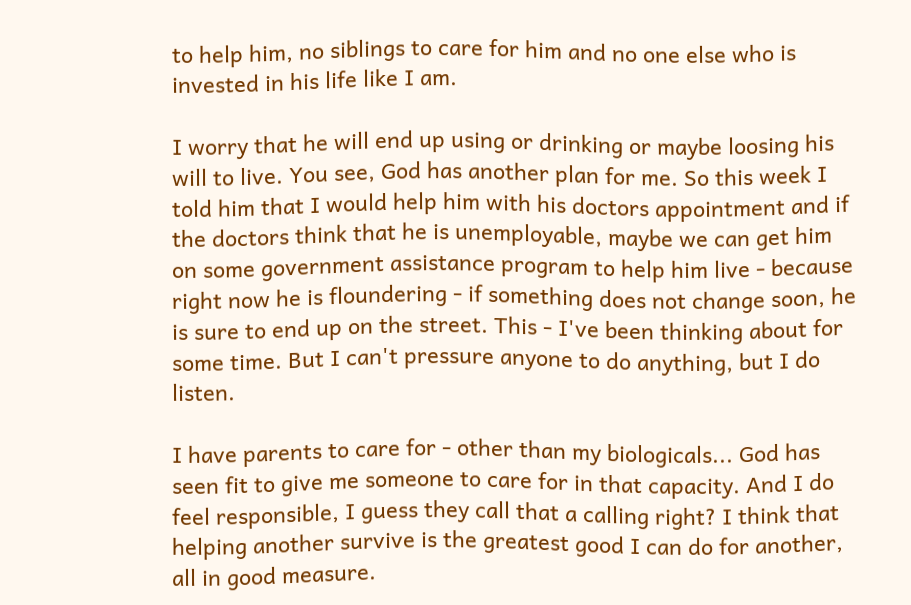to help him, no siblings to care for him and no one else who is invested in his life like I am.

I worry that he will end up using or drinking or maybe loosing his will to live. You see, God has another plan for me. So this week I told him that I would help him with his doctors appointment and if the doctors think that he is unemployable, maybe we can get him on some government assistance program to help him live - because right now he is floundering - if something does not change soon, he is sure to end up on the street. This - I've been thinking about for some time. But I can't pressure anyone to do anything, but I do listen.

I have parents to care for - other than my biologicals... God has seen fit to give me someone to care for in that capacity. And I do feel responsible, I guess they call that a calling right? I think that helping another survive is the greatest good I can do for another, all in good measure.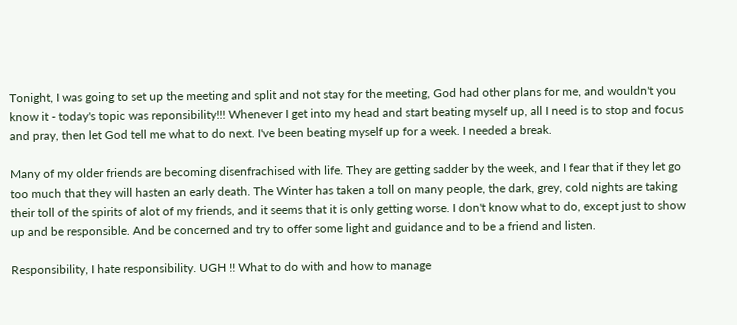Tonight, I was going to set up the meeting and split and not stay for the meeting, God had other plans for me, and wouldn't you know it - today's topic was reponsibility!!! Whenever I get into my head and start beating myself up, all I need is to stop and focus and pray, then let God tell me what to do next. I've been beating myself up for a week. I needed a break.

Many of my older friends are becoming disenfrachised with life. They are getting sadder by the week, and I fear that if they let go too much that they will hasten an early death. The Winter has taken a toll on many people, the dark, grey, cold nights are taking their toll of the spirits of alot of my friends, and it seems that it is only getting worse. I don't know what to do, except just to show up and be responsible. And be concerned and try to offer some light and guidance and to be a friend and listen.

Responsibility, I hate responsibility. UGH !! What to do with and how to manage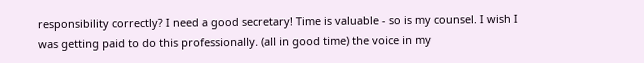responsibility correctly? I need a good secretary! Time is valuable - so is my counsel. I wish I was getting paid to do this professionally. (all in good time) the voice in my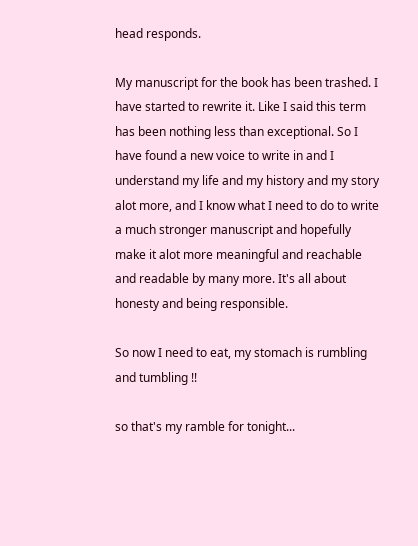head responds.

My manuscript for the book has been trashed. I have started to rewrite it. Like I said this term has been nothing less than exceptional. So I have found a new voice to write in and I understand my life and my history and my story alot more, and I know what I need to do to write a much stronger manuscript and hopefully make it alot more meaningful and reachable and readable by many more. It's all about honesty and being responsible.

So now I need to eat, my stomach is rumbling and tumbling !!

so that's my ramble for tonight...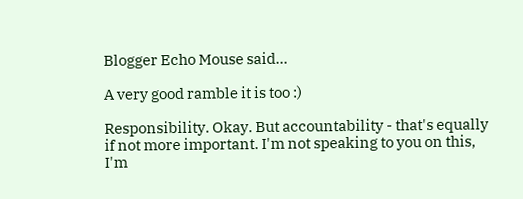Blogger Echo Mouse said...

A very good ramble it is too :)

Responsibility. Okay. But accountability - that's equally if not more important. I'm not speaking to you on this, I'm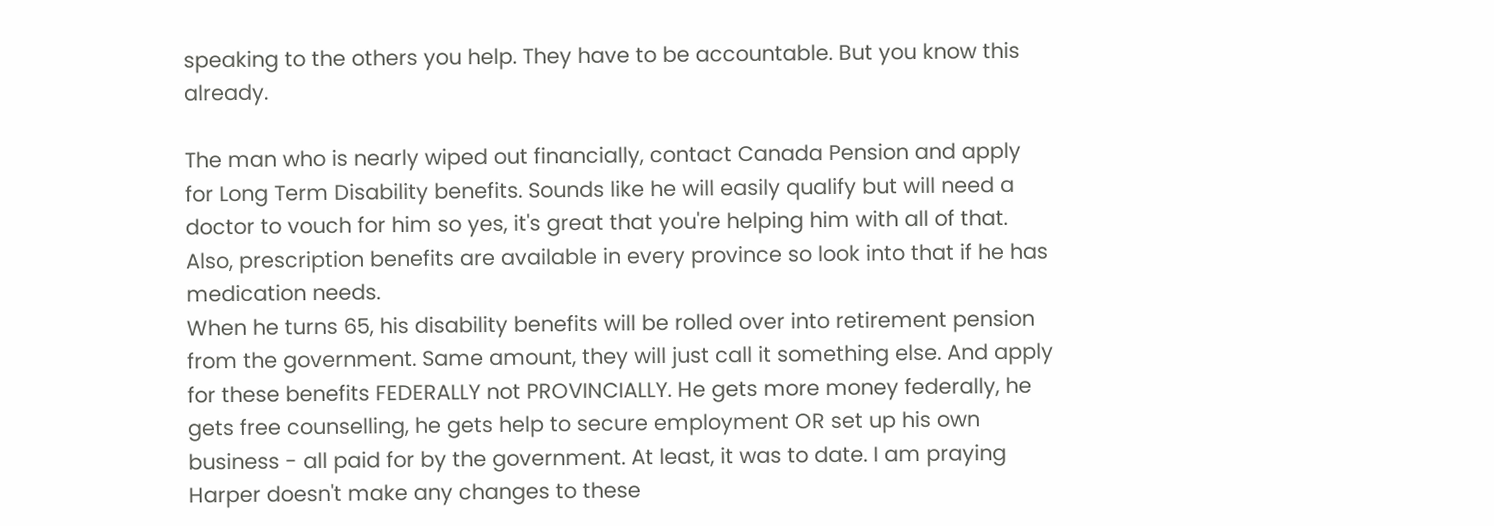speaking to the others you help. They have to be accountable. But you know this already.

The man who is nearly wiped out financially, contact Canada Pension and apply for Long Term Disability benefits. Sounds like he will easily qualify but will need a doctor to vouch for him so yes, it's great that you're helping him with all of that. Also, prescription benefits are available in every province so look into that if he has medication needs.
When he turns 65, his disability benefits will be rolled over into retirement pension from the government. Same amount, they will just call it something else. And apply for these benefits FEDERALLY not PROVINCIALLY. He gets more money federally, he gets free counselling, he gets help to secure employment OR set up his own business - all paid for by the government. At least, it was to date. I am praying Harper doesn't make any changes to these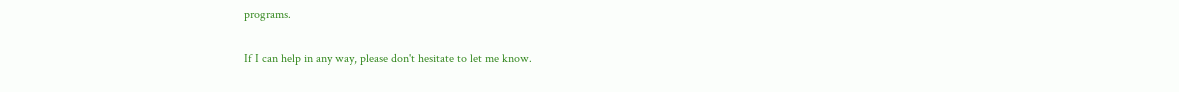programs.

If I can help in any way, please don't hesitate to let me know.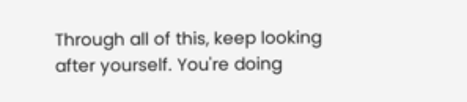Through all of this, keep looking after yourself. You're doing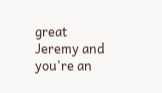great Jeremy and you're an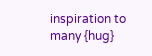inspiration to many {hug}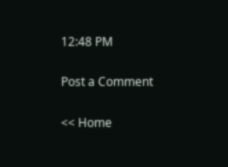12:48 PM

Post a Comment

<< Home